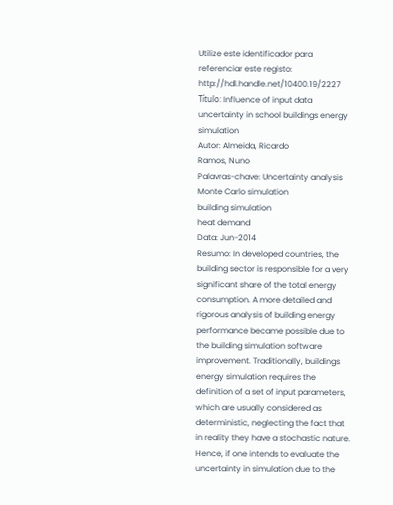Utilize este identificador para referenciar este registo: http://hdl.handle.net/10400.19/2227
Título: Influence of input data uncertainty in school buildings energy simulation
Autor: Almeida, Ricardo
Ramos, Nuno
Palavras-chave: Uncertainty analysis
Monte Carlo simulation
building simulation
heat demand
Data: Jun-2014
Resumo: In developed countries, the building sector is responsible for a very significant share of the total energy consumption. A more detailed and rigorous analysis of building energy performance became possible due to the building simulation software improvement. Traditionally, buildings energy simulation requires the definition of a set of input parameters, which are usually considered as deterministic, neglecting the fact that in reality they have a stochastic nature. Hence, if one intends to evaluate the uncertainty in simulation due to the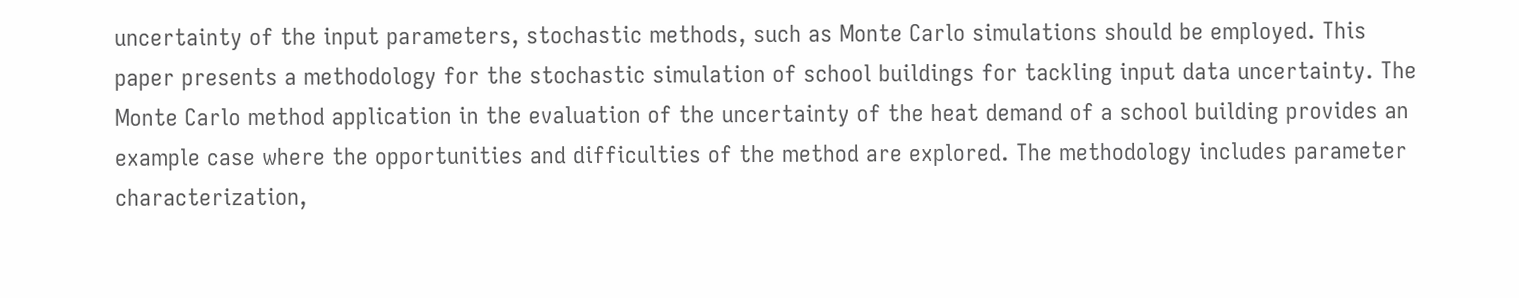uncertainty of the input parameters, stochastic methods, such as Monte Carlo simulations should be employed. This paper presents a methodology for the stochastic simulation of school buildings for tackling input data uncertainty. The Monte Carlo method application in the evaluation of the uncertainty of the heat demand of a school building provides an example case where the opportunities and difficulties of the method are explored. The methodology includes parameter characterization,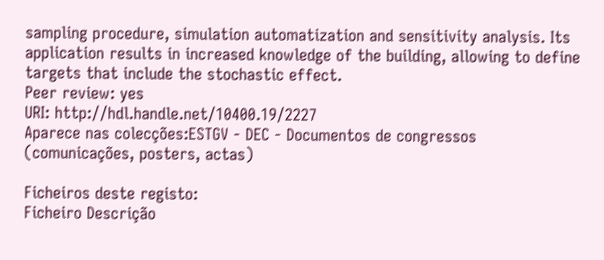sampling procedure, simulation automatization and sensitivity analysis. Its application results in increased knowledge of the building, allowing to define targets that include the stochastic effect.
Peer review: yes
URI: http://hdl.handle.net/10400.19/2227
Aparece nas colecções:ESTGV - DEC - Documentos de congressos (comunicações, posters, actas)

Ficheiros deste registo:
Ficheiro Descrição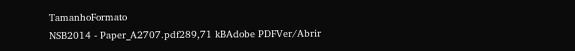TamanhoFormato
NSB2014 - Paper_A2707.pdf289,71 kBAdobe PDFVer/Abrir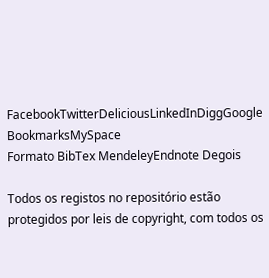FacebookTwitterDeliciousLinkedInDiggGoogle BookmarksMySpace
Formato BibTex MendeleyEndnote Degois

Todos os registos no repositório estão protegidos por leis de copyright, com todos os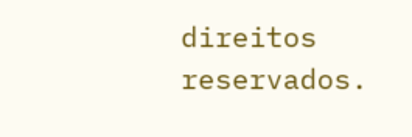direitos reservados.